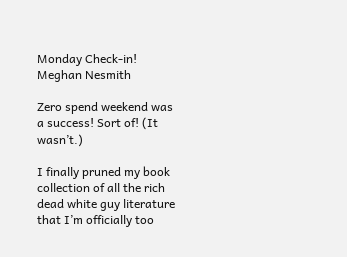Monday Check-in!
Meghan Nesmith

Zero spend weekend was a success! Sort of! (It wasn’t.)

I finally pruned my book collection of all the rich dead white guy literature that I’m officially too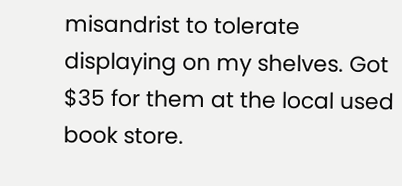misandrist to tolerate displaying on my shelves. Got $35 for them at the local used book store.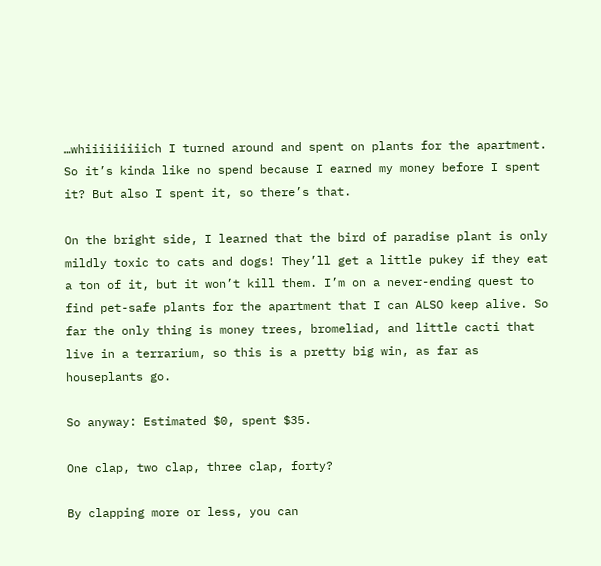…whiiiiiiiiich I turned around and spent on plants for the apartment. So it’s kinda like no spend because I earned my money before I spent it? But also I spent it, so there’s that.

On the bright side, I learned that the bird of paradise plant is only mildly toxic to cats and dogs! They’ll get a little pukey if they eat a ton of it, but it won’t kill them. I’m on a never-ending quest to find pet-safe plants for the apartment that I can ALSO keep alive. So far the only thing is money trees, bromeliad, and little cacti that live in a terrarium, so this is a pretty big win, as far as houseplants go.

So anyway: Estimated $0, spent $35.

One clap, two clap, three clap, forty?

By clapping more or less, you can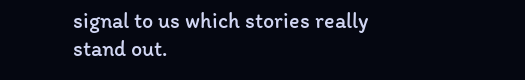signal to us which stories really stand out.